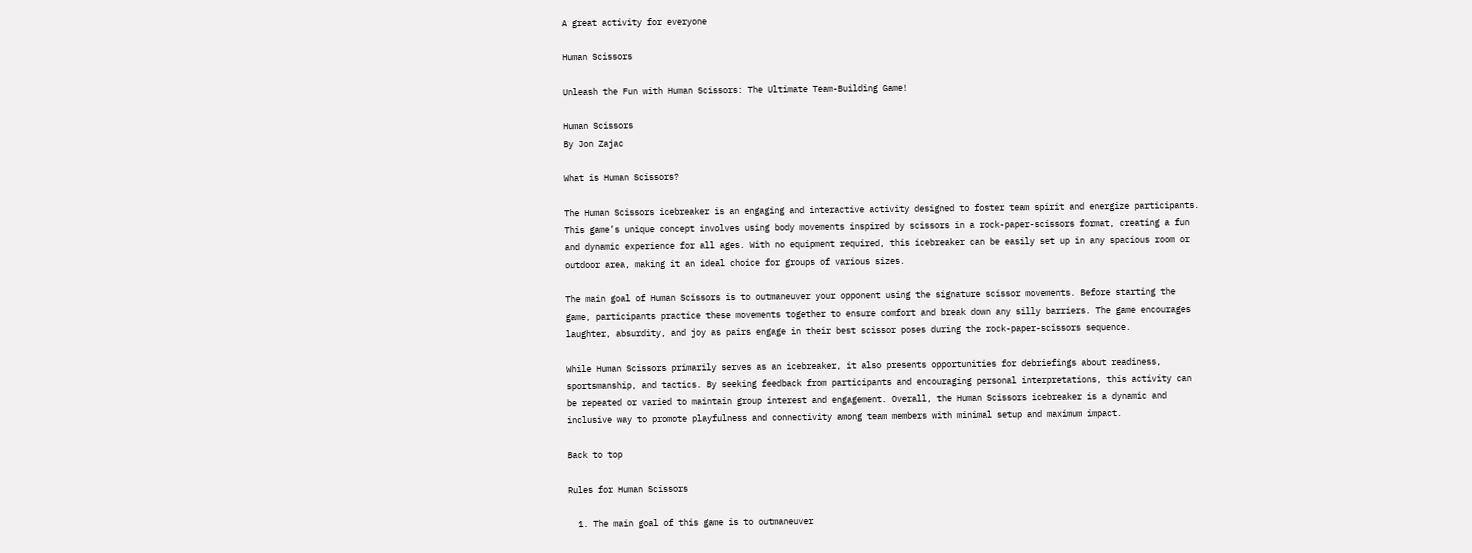A great activity for everyone

Human Scissors

Unleash the Fun with Human Scissors: The Ultimate Team-Building Game!

Human Scissors
By Jon Zajac

What is Human Scissors?

The Human Scissors icebreaker is an engaging and interactive activity designed to foster team spirit and energize participants. This game’s unique concept involves using body movements inspired by scissors in a rock-paper-scissors format, creating a fun and dynamic experience for all ages. With no equipment required, this icebreaker can be easily set up in any spacious room or outdoor area, making it an ideal choice for groups of various sizes.

The main goal of Human Scissors is to outmaneuver your opponent using the signature scissor movements. Before starting the game, participants practice these movements together to ensure comfort and break down any silly barriers. The game encourages laughter, absurdity, and joy as pairs engage in their best scissor poses during the rock-paper-scissors sequence.

While Human Scissors primarily serves as an icebreaker, it also presents opportunities for debriefings about readiness, sportsmanship, and tactics. By seeking feedback from participants and encouraging personal interpretations, this activity can be repeated or varied to maintain group interest and engagement. Overall, the Human Scissors icebreaker is a dynamic and inclusive way to promote playfulness and connectivity among team members with minimal setup and maximum impact.

Back to top

Rules for Human Scissors

  1. The main goal of this game is to outmaneuver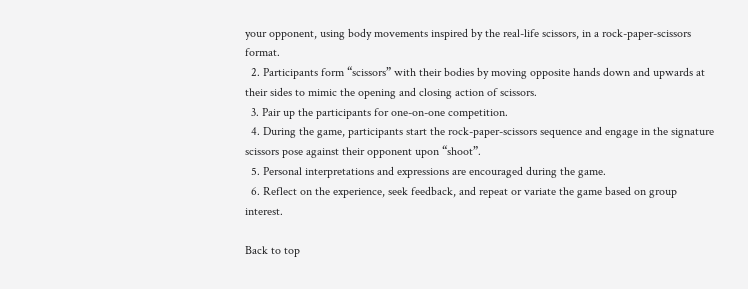your opponent, using body movements inspired by the real-life scissors, in a rock-paper-scissors format.
  2. Participants form “scissors” with their bodies by moving opposite hands down and upwards at their sides to mimic the opening and closing action of scissors.
  3. Pair up the participants for one-on-one competition.
  4. During the game, participants start the rock-paper-scissors sequence and engage in the signature scissors pose against their opponent upon “shoot”.
  5. Personal interpretations and expressions are encouraged during the game.
  6. Reflect on the experience, seek feedback, and repeat or variate the game based on group interest.

Back to top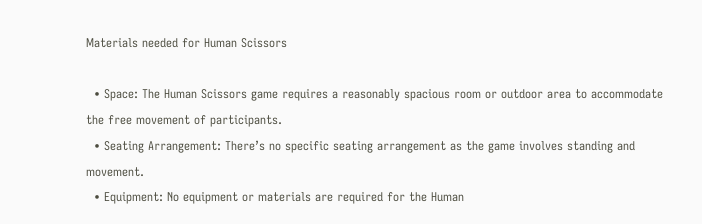Materials needed for Human Scissors

  • Space: The Human Scissors game requires a reasonably spacious room or outdoor area to accommodate the free movement of participants.
  • Seating Arrangement: There’s no specific seating arrangement as the game involves standing and movement.
  • Equipment: No equipment or materials are required for the Human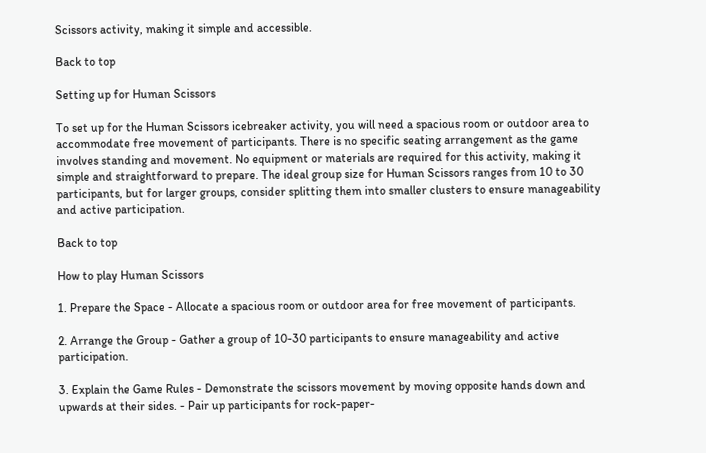Scissors activity, making it simple and accessible.

Back to top

Setting up for Human Scissors

To set up for the Human Scissors icebreaker activity, you will need a spacious room or outdoor area to accommodate free movement of participants. There is no specific seating arrangement as the game involves standing and movement. No equipment or materials are required for this activity, making it simple and straightforward to prepare. The ideal group size for Human Scissors ranges from 10 to 30 participants, but for larger groups, consider splitting them into smaller clusters to ensure manageability and active participation.

Back to top

How to play Human Scissors

1. Prepare the Space - Allocate a spacious room or outdoor area for free movement of participants.

2. Arrange the Group - Gather a group of 10-30 participants to ensure manageability and active participation.

3. Explain the Game Rules - Demonstrate the scissors movement by moving opposite hands down and upwards at their sides. - Pair up participants for rock-paper-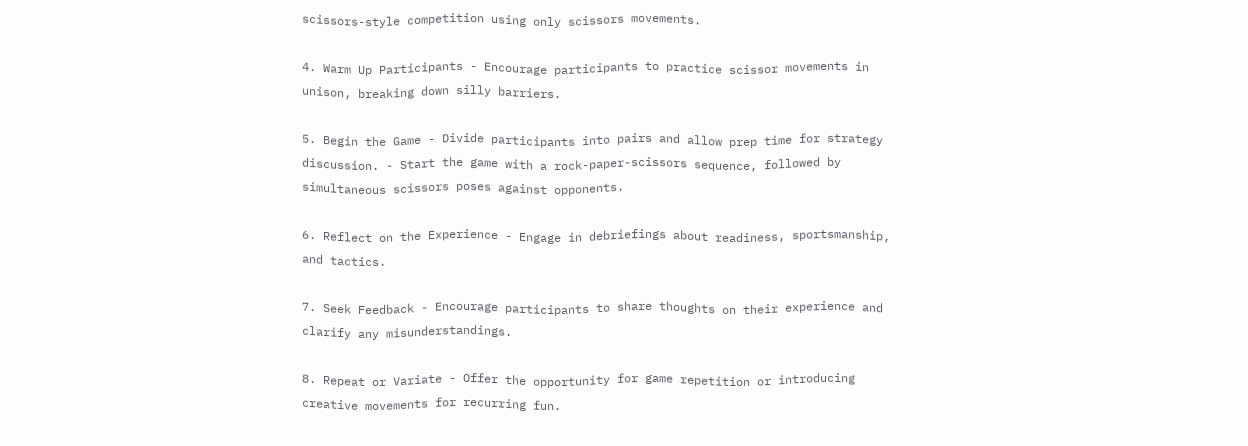scissors-style competition using only scissors movements.

4. Warm Up Participants - Encourage participants to practice scissor movements in unison, breaking down silly barriers.

5. Begin the Game - Divide participants into pairs and allow prep time for strategy discussion. - Start the game with a rock-paper-scissors sequence, followed by simultaneous scissors poses against opponents.

6. Reflect on the Experience - Engage in debriefings about readiness, sportsmanship, and tactics.

7. Seek Feedback - Encourage participants to share thoughts on their experience and clarify any misunderstandings.

8. Repeat or Variate - Offer the opportunity for game repetition or introducing creative movements for recurring fun.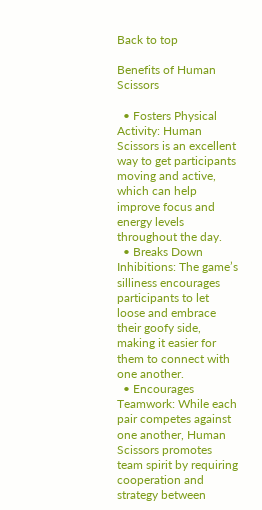Back to top

Benefits of Human Scissors

  • Fosters Physical Activity: Human Scissors is an excellent way to get participants moving and active, which can help improve focus and energy levels throughout the day.
  • Breaks Down Inhibitions: The game’s silliness encourages participants to let loose and embrace their goofy side, making it easier for them to connect with one another.
  • Encourages Teamwork: While each pair competes against one another, Human Scissors promotes team spirit by requiring cooperation and strategy between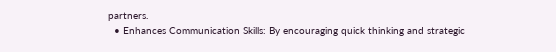partners.
  • Enhances Communication Skills: By encouraging quick thinking and strategic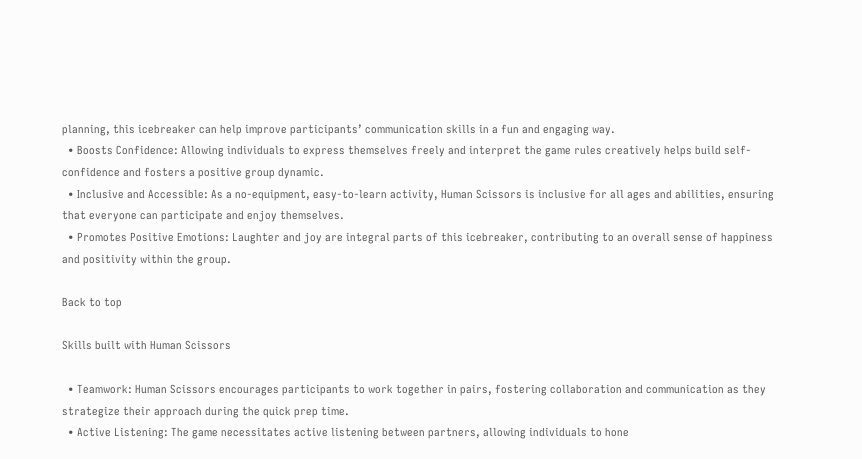planning, this icebreaker can help improve participants’ communication skills in a fun and engaging way.
  • Boosts Confidence: Allowing individuals to express themselves freely and interpret the game rules creatively helps build self-confidence and fosters a positive group dynamic.
  • Inclusive and Accessible: As a no-equipment, easy-to-learn activity, Human Scissors is inclusive for all ages and abilities, ensuring that everyone can participate and enjoy themselves.
  • Promotes Positive Emotions: Laughter and joy are integral parts of this icebreaker, contributing to an overall sense of happiness and positivity within the group.

Back to top

Skills built with Human Scissors

  • Teamwork: Human Scissors encourages participants to work together in pairs, fostering collaboration and communication as they strategize their approach during the quick prep time.
  • Active Listening: The game necessitates active listening between partners, allowing individuals to hone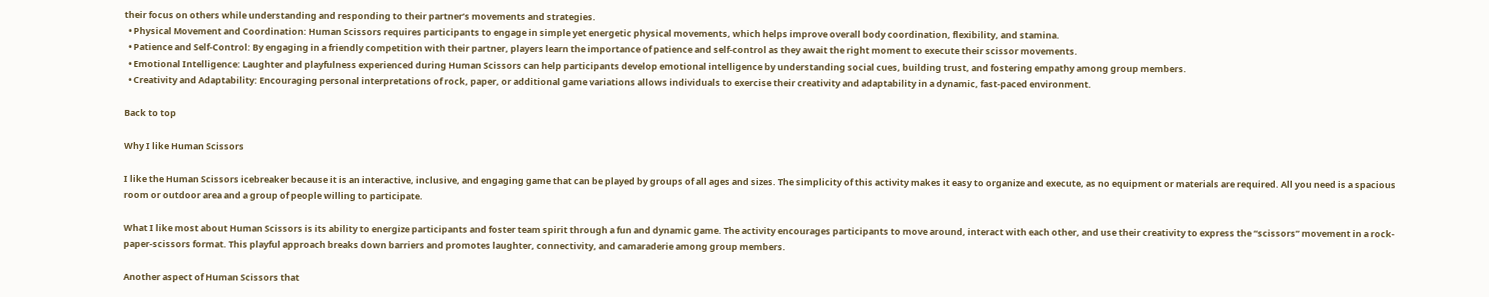their focus on others while understanding and responding to their partner’s movements and strategies.
  • Physical Movement and Coordination: Human Scissors requires participants to engage in simple yet energetic physical movements, which helps improve overall body coordination, flexibility, and stamina.
  • Patience and Self-Control: By engaging in a friendly competition with their partner, players learn the importance of patience and self-control as they await the right moment to execute their scissor movements.
  • Emotional Intelligence: Laughter and playfulness experienced during Human Scissors can help participants develop emotional intelligence by understanding social cues, building trust, and fostering empathy among group members.
  • Creativity and Adaptability: Encouraging personal interpretations of rock, paper, or additional game variations allows individuals to exercise their creativity and adaptability in a dynamic, fast-paced environment.

Back to top

Why I like Human Scissors

I like the Human Scissors icebreaker because it is an interactive, inclusive, and engaging game that can be played by groups of all ages and sizes. The simplicity of this activity makes it easy to organize and execute, as no equipment or materials are required. All you need is a spacious room or outdoor area and a group of people willing to participate.

What I like most about Human Scissors is its ability to energize participants and foster team spirit through a fun and dynamic game. The activity encourages participants to move around, interact with each other, and use their creativity to express the “scissors” movement in a rock-paper-scissors format. This playful approach breaks down barriers and promotes laughter, connectivity, and camaraderie among group members.

Another aspect of Human Scissors that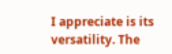I appreciate is its versatility. The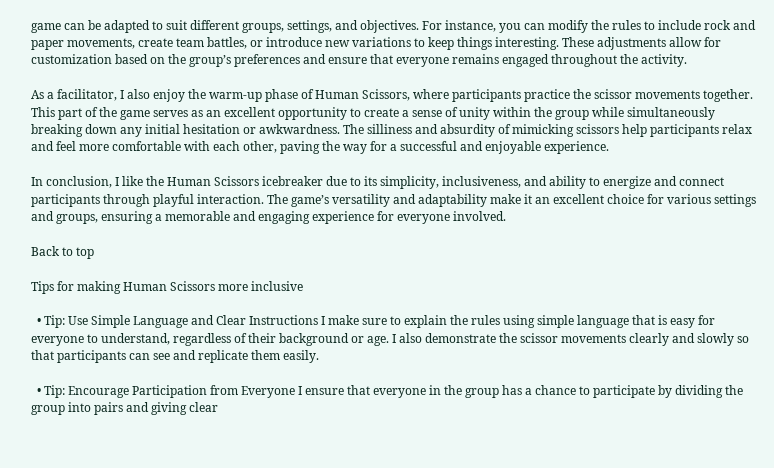game can be adapted to suit different groups, settings, and objectives. For instance, you can modify the rules to include rock and paper movements, create team battles, or introduce new variations to keep things interesting. These adjustments allow for customization based on the group’s preferences and ensure that everyone remains engaged throughout the activity.

As a facilitator, I also enjoy the warm-up phase of Human Scissors, where participants practice the scissor movements together. This part of the game serves as an excellent opportunity to create a sense of unity within the group while simultaneously breaking down any initial hesitation or awkwardness. The silliness and absurdity of mimicking scissors help participants relax and feel more comfortable with each other, paving the way for a successful and enjoyable experience.

In conclusion, I like the Human Scissors icebreaker due to its simplicity, inclusiveness, and ability to energize and connect participants through playful interaction. The game’s versatility and adaptability make it an excellent choice for various settings and groups, ensuring a memorable and engaging experience for everyone involved.

Back to top

Tips for making Human Scissors more inclusive

  • Tip: Use Simple Language and Clear Instructions I make sure to explain the rules using simple language that is easy for everyone to understand, regardless of their background or age. I also demonstrate the scissor movements clearly and slowly so that participants can see and replicate them easily.

  • Tip: Encourage Participation from Everyone I ensure that everyone in the group has a chance to participate by dividing the group into pairs and giving clear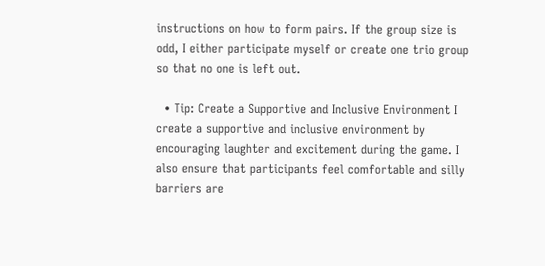instructions on how to form pairs. If the group size is odd, I either participate myself or create one trio group so that no one is left out.

  • Tip: Create a Supportive and Inclusive Environment I create a supportive and inclusive environment by encouraging laughter and excitement during the game. I also ensure that participants feel comfortable and silly barriers are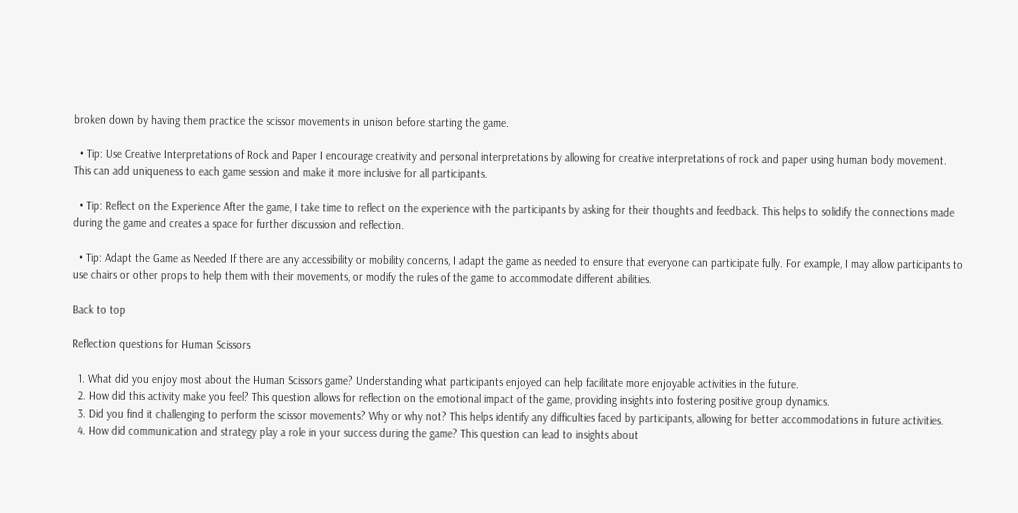broken down by having them practice the scissor movements in unison before starting the game.

  • Tip: Use Creative Interpretations of Rock and Paper I encourage creativity and personal interpretations by allowing for creative interpretations of rock and paper using human body movement. This can add uniqueness to each game session and make it more inclusive for all participants.

  • Tip: Reflect on the Experience After the game, I take time to reflect on the experience with the participants by asking for their thoughts and feedback. This helps to solidify the connections made during the game and creates a space for further discussion and reflection.

  • Tip: Adapt the Game as Needed If there are any accessibility or mobility concerns, I adapt the game as needed to ensure that everyone can participate fully. For example, I may allow participants to use chairs or other props to help them with their movements, or modify the rules of the game to accommodate different abilities.

Back to top

Reflection questions for Human Scissors

  1. What did you enjoy most about the Human Scissors game? Understanding what participants enjoyed can help facilitate more enjoyable activities in the future.
  2. How did this activity make you feel? This question allows for reflection on the emotional impact of the game, providing insights into fostering positive group dynamics.
  3. Did you find it challenging to perform the scissor movements? Why or why not? This helps identify any difficulties faced by participants, allowing for better accommodations in future activities.
  4. How did communication and strategy play a role in your success during the game? This question can lead to insights about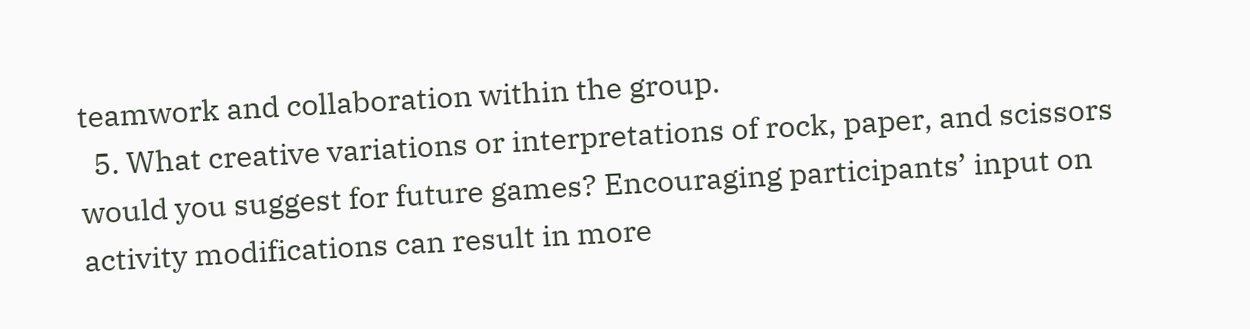teamwork and collaboration within the group.
  5. What creative variations or interpretations of rock, paper, and scissors would you suggest for future games? Encouraging participants’ input on activity modifications can result in more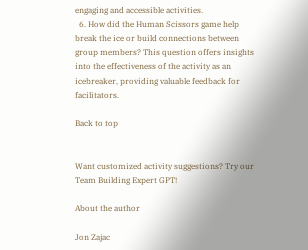engaging and accessible activities.
  6. How did the Human Scissors game help break the ice or build connections between group members? This question offers insights into the effectiveness of the activity as an icebreaker, providing valuable feedback for facilitators.

Back to top


Want customized activity suggestions? Try our Team Building Expert GPT!

About the author

Jon Zajac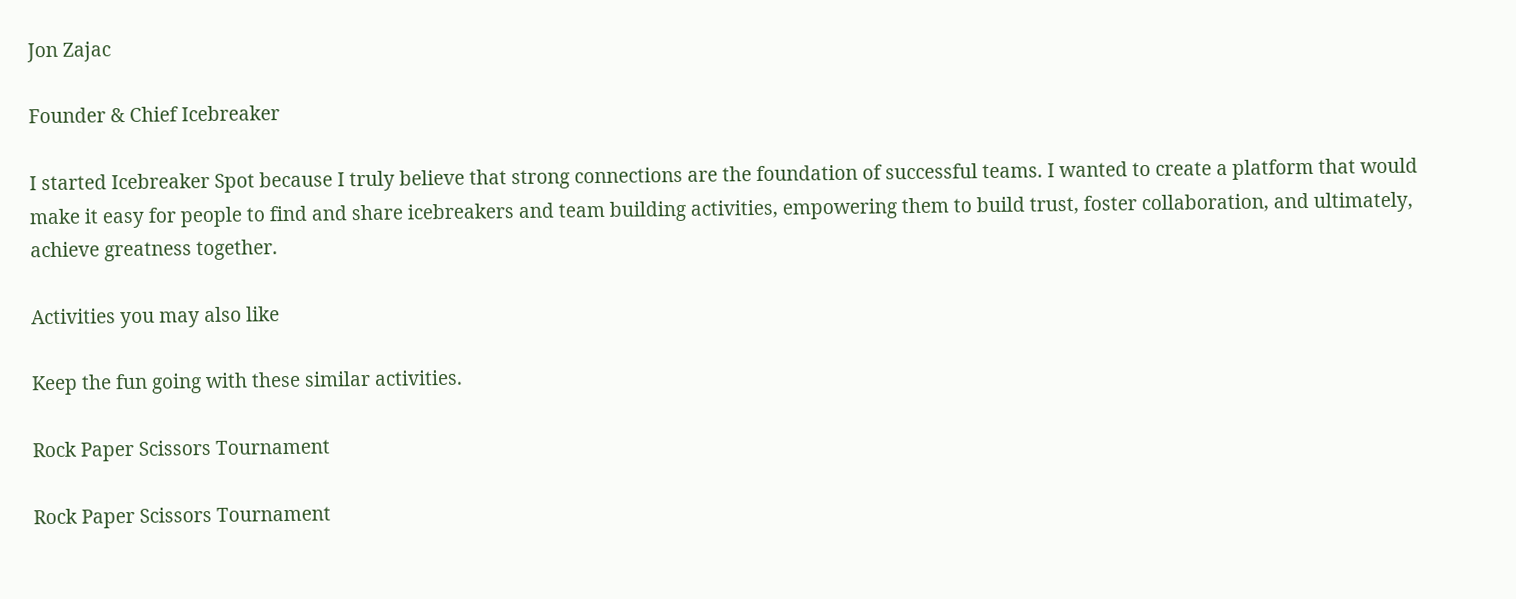Jon Zajac

Founder & Chief Icebreaker

I started Icebreaker Spot because I truly believe that strong connections are the foundation of successful teams. I wanted to create a platform that would make it easy for people to find and share icebreakers and team building activities, empowering them to build trust, foster collaboration, and ultimately, achieve greatness together.

Activities you may also like

Keep the fun going with these similar activities.

Rock Paper Scissors Tournament

Rock Paper Scissors Tournament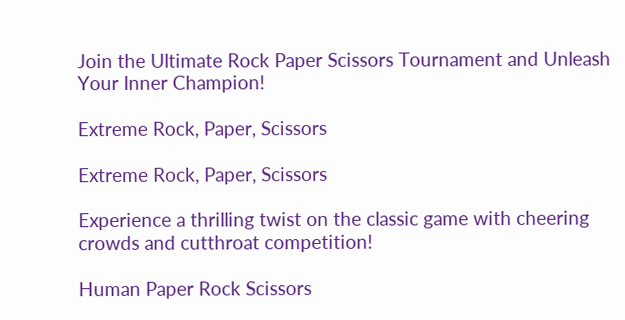Join the Ultimate Rock Paper Scissors Tournament and Unleash Your Inner Champion!

Extreme Rock, Paper, Scissors

Extreme Rock, Paper, Scissors

Experience a thrilling twist on the classic game with cheering crowds and cutthroat competition!

Human Paper Rock Scissors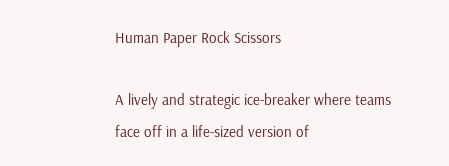Human Paper Rock Scissors

A lively and strategic ice-breaker where teams face off in a life-sized version of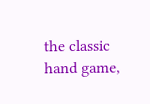the classic hand game,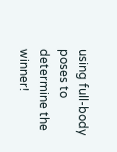using full-body poses to determine the winner!